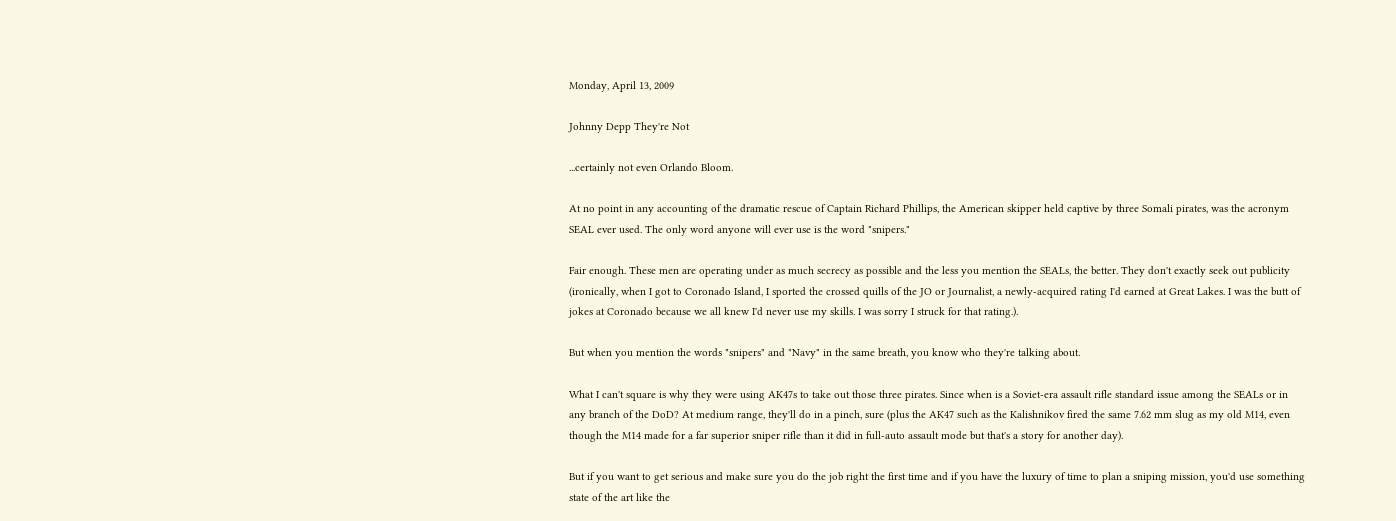Monday, April 13, 2009

Johnny Depp They're Not

...certainly not even Orlando Bloom.

At no point in any accounting of the dramatic rescue of Captain Richard Phillips, the American skipper held captive by three Somali pirates, was the acronym SEAL ever used. The only word anyone will ever use is the word "snipers."

Fair enough. These men are operating under as much secrecy as possible and the less you mention the SEALs, the better. They don't exactly seek out publicity (ironically, when I got to Coronado Island, I sported the crossed quills of the JO or Journalist, a newly-acquired rating I'd earned at Great Lakes. I was the butt of jokes at Coronado because we all knew I'd never use my skills. I was sorry I struck for that rating.).

But when you mention the words "snipers" and "Navy" in the same breath, you know who they're talking about.

What I can't square is why they were using AK47s to take out those three pirates. Since when is a Soviet-era assault rifle standard issue among the SEALs or in any branch of the DoD? At medium range, they'll do in a pinch, sure (plus the AK47 such as the Kalishnikov fired the same 7.62 mm slug as my old M14, even though the M14 made for a far superior sniper rifle than it did in full-auto assault mode but that's a story for another day).

But if you want to get serious and make sure you do the job right the first time and if you have the luxury of time to plan a sniping mission, you'd use something state of the art like the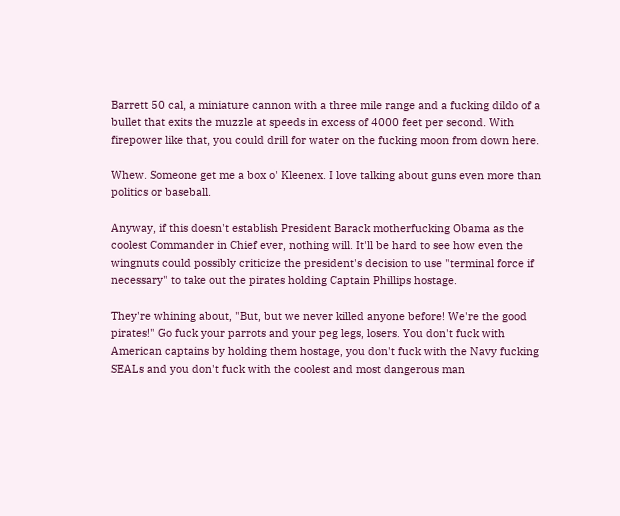Barrett 50 cal, a miniature cannon with a three mile range and a fucking dildo of a bullet that exits the muzzle at speeds in excess of 4000 feet per second. With firepower like that, you could drill for water on the fucking moon from down here.

Whew. Someone get me a box o' Kleenex. I love talking about guns even more than politics or baseball.

Anyway, if this doesn't establish President Barack motherfucking Obama as the coolest Commander in Chief ever, nothing will. It'll be hard to see how even the wingnuts could possibly criticize the president's decision to use "terminal force if necessary" to take out the pirates holding Captain Phillips hostage.

They're whining about, "But, but we never killed anyone before! We're the good pirates!" Go fuck your parrots and your peg legs, losers. You don't fuck with American captains by holding them hostage, you don't fuck with the Navy fucking SEALs and you don't fuck with the coolest and most dangerous man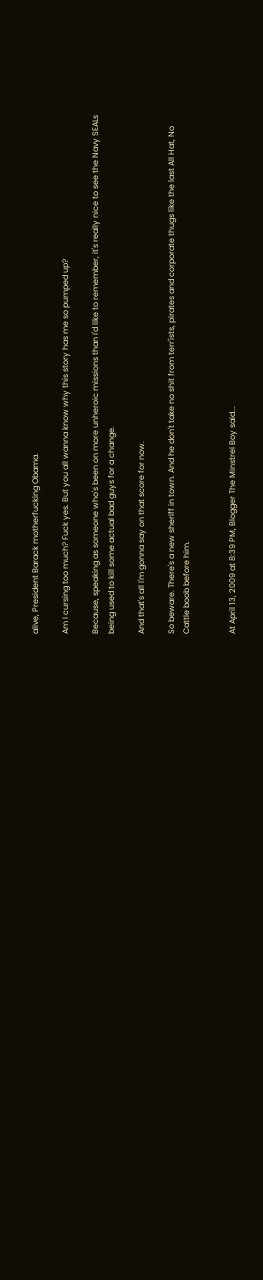alive, President Barack motherfucking Obama.

Am I cursing too much? Fuck yes. But you all wanna know why this story has me so pumped up?

Because, speaking as someone who's been on more unheroic missions than I'd like to remember, it's really nice to see the Navy SEALs being used to kill some actual bad guys for a change.

And that's all I'm gonna say on that score for now.

So beware. There's a new sheriff in town. And he don't take no shit from terr'ists, pirates and corporate thugs like the last All Hat, No Cattle boob before him.


At April 13, 2009 at 8:39 PM, Blogger The Minstrel Boy said...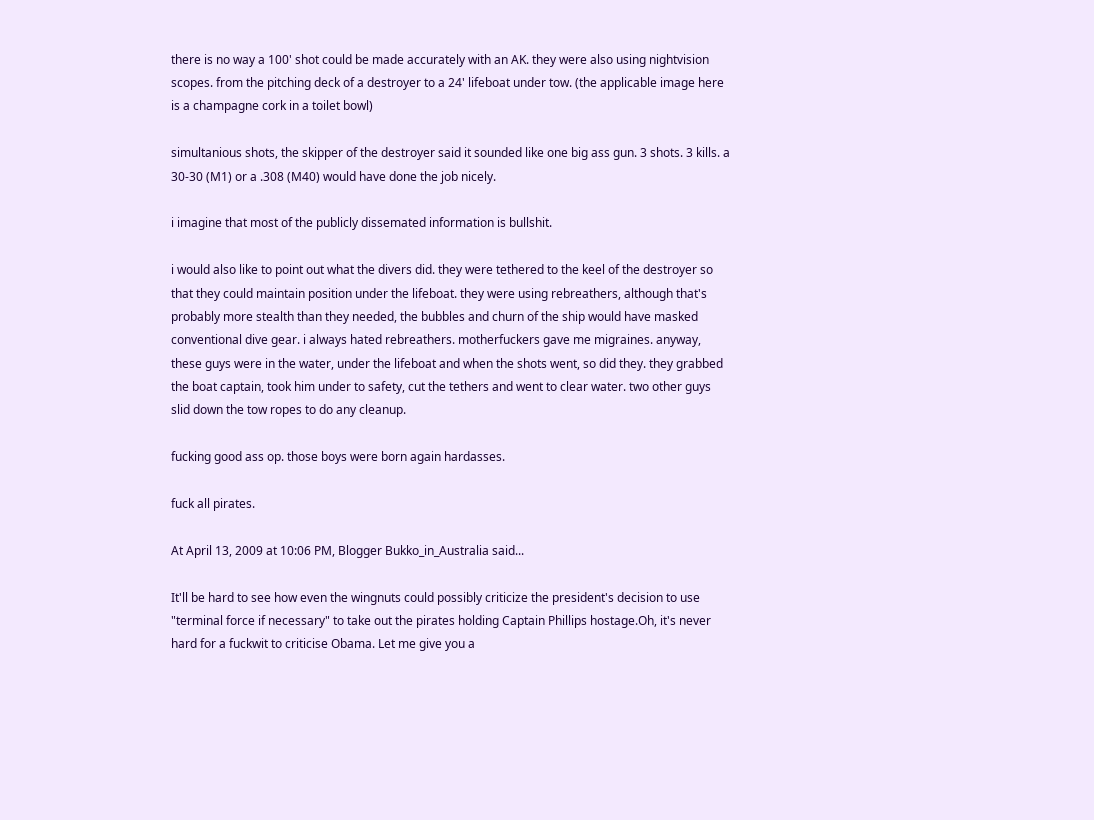there is no way a 100' shot could be made accurately with an AK. they were also using nightvision scopes. from the pitching deck of a destroyer to a 24' lifeboat under tow. (the applicable image here is a champagne cork in a toilet bowl)

simultanious shots, the skipper of the destroyer said it sounded like one big ass gun. 3 shots. 3 kills. a 30-30 (M1) or a .308 (M40) would have done the job nicely.

i imagine that most of the publicly dissemated information is bullshit.

i would also like to point out what the divers did. they were tethered to the keel of the destroyer so that they could maintain position under the lifeboat. they were using rebreathers, although that's probably more stealth than they needed, the bubbles and churn of the ship would have masked conventional dive gear. i always hated rebreathers. motherfuckers gave me migraines. anyway, these guys were in the water, under the lifeboat and when the shots went, so did they. they grabbed the boat captain, took him under to safety, cut the tethers and went to clear water. two other guys slid down the tow ropes to do any cleanup.

fucking good ass op. those boys were born again hardasses.

fuck all pirates.

At April 13, 2009 at 10:06 PM, Blogger Bukko_in_Australia said...

It'll be hard to see how even the wingnuts could possibly criticize the president's decision to use "terminal force if necessary" to take out the pirates holding Captain Phillips hostage.Oh, it's never hard for a fuckwit to criticise Obama. Let me give you a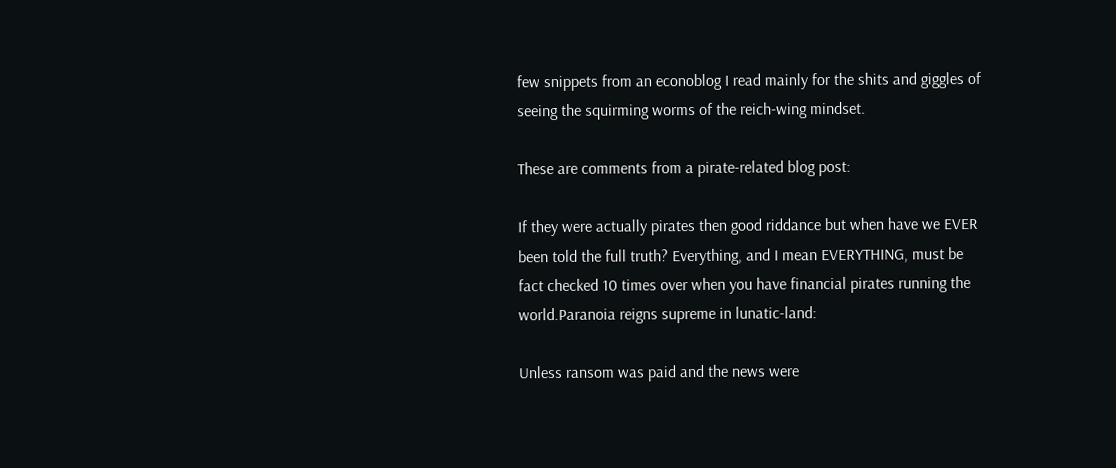few snippets from an econoblog I read mainly for the shits and giggles of seeing the squirming worms of the reich-wing mindset.

These are comments from a pirate-related blog post:

If they were actually pirates then good riddance but when have we EVER been told the full truth? Everything, and I mean EVERYTHING, must be fact checked 10 times over when you have financial pirates running the world.Paranoia reigns supreme in lunatic-land:

Unless ransom was paid and the news were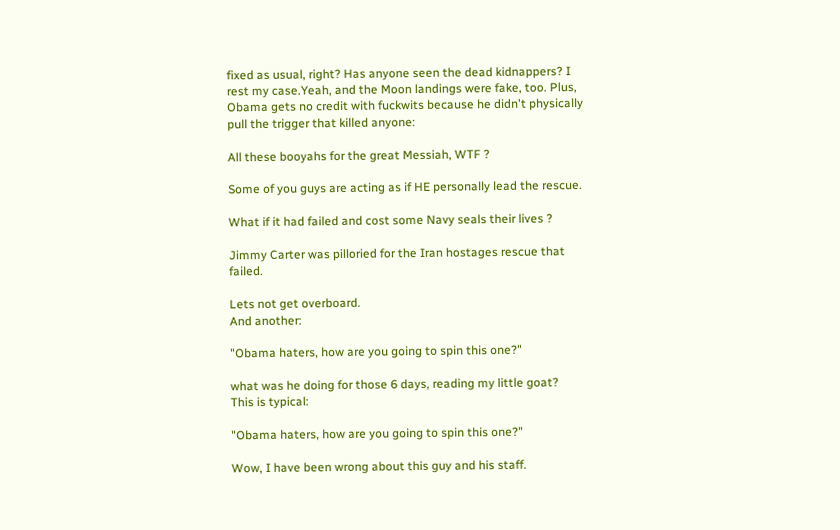fixed as usual, right? Has anyone seen the dead kidnappers? I rest my case.Yeah, and the Moon landings were fake, too. Plus, Obama gets no credit with fuckwits because he didn't physically pull the trigger that killed anyone:

All these booyahs for the great Messiah, WTF ?

Some of you guys are acting as if HE personally lead the rescue.

What if it had failed and cost some Navy seals their lives ?

Jimmy Carter was pilloried for the Iran hostages rescue that failed.

Lets not get overboard.
And another:

"Obama haters, how are you going to spin this one?"

what was he doing for those 6 days, reading my little goat?
This is typical:

"Obama haters, how are you going to spin this one?"

Wow, I have been wrong about this guy and his staff.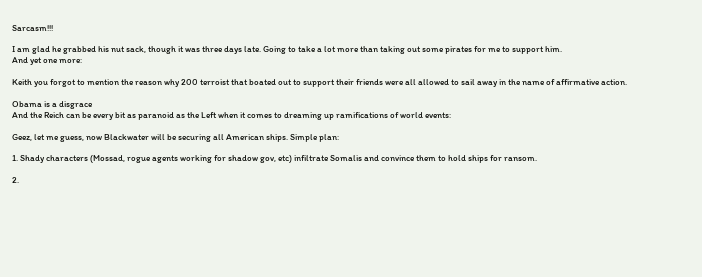Sarcasm!!!

I am glad he grabbed his nut sack, though it was three days late. Going to take a lot more than taking out some pirates for me to support him.
And yet one more:

Keith you forgot to mention the reason why 200 terroist that boated out to support their friends were all allowed to sail away in the name of affirmative action.

Obama is a disgrace
And the Reich can be every bit as paranoid as the Left when it comes to dreaming up ramifications of world events:

Geez, let me guess, now Blackwater will be securing all American ships. Simple plan:

1. Shady characters (Mossad, rogue agents working for shadow gov, etc) infiltrate Somalis and convince them to hold ships for ransom.

2.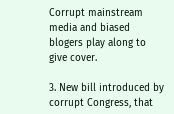Corrupt mainstream media and biased blogers play along to give cover.

3. New bill introduced by corrupt Congress, that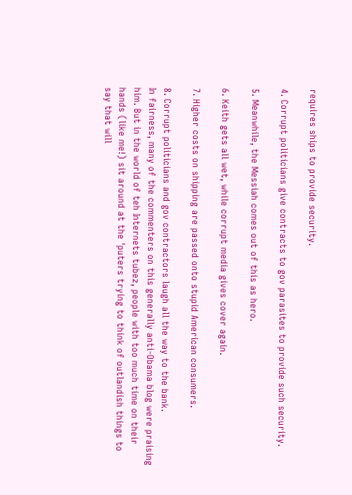requires ships to provide security.

4. Corrupt politicians give contracts to gov parasites to provide such security.

5. Meanwhile, the Messiah comes out of this as hero.

6. Keith gets all wet, while corrupt media gives cover again.

7. Higher costs on shipping are passed onto stupid American consumers.

8. Corrupt politicians and gov contractors laugh all the way to the bank.
In fairness, many of the commenters on this generally anti-Obama blog were praising him. But in the world of teh Internets tubez, people with too much time on their hands (like me!) sit around at the 'puters trying to think of outlandish things to say that will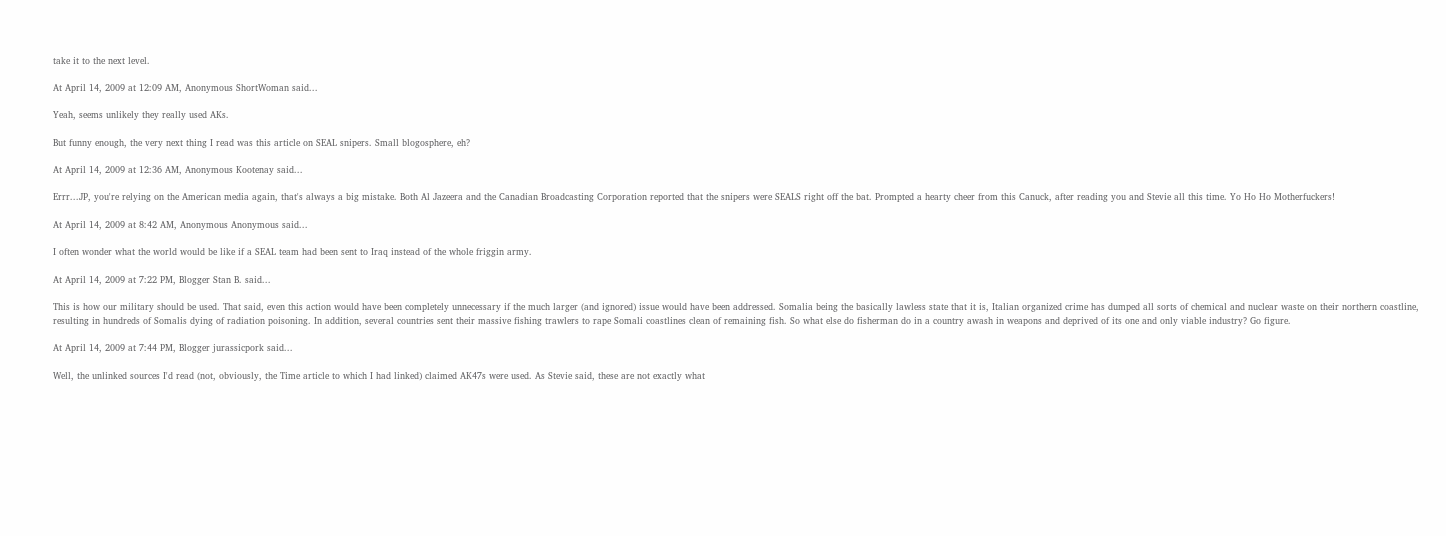take it to the next level.

At April 14, 2009 at 12:09 AM, Anonymous ShortWoman said...

Yeah, seems unlikely they really used AKs.

But funny enough, the very next thing I read was this article on SEAL snipers. Small blogosphere, eh?

At April 14, 2009 at 12:36 AM, Anonymous Kootenay said...

Errr...JP, you're relying on the American media again, that's always a big mistake. Both Al Jazeera and the Canadian Broadcasting Corporation reported that the snipers were SEALS right off the bat. Prompted a hearty cheer from this Canuck, after reading you and Stevie all this time. Yo Ho Ho Motherfuckers!

At April 14, 2009 at 8:42 AM, Anonymous Anonymous said...

I often wonder what the world would be like if a SEAL team had been sent to Iraq instead of the whole friggin army.

At April 14, 2009 at 7:22 PM, Blogger Stan B. said...

This is how our military should be used. That said, even this action would have been completely unnecessary if the much larger (and ignored) issue would have been addressed. Somalia being the basically lawless state that it is, Italian organized crime has dumped all sorts of chemical and nuclear waste on their northern coastline, resulting in hundreds of Somalis dying of radiation poisoning. In addition, several countries sent their massive fishing trawlers to rape Somali coastlines clean of remaining fish. So what else do fisherman do in a country awash in weapons and deprived of its one and only viable industry? Go figure.

At April 14, 2009 at 7:44 PM, Blogger jurassicpork said...

Well, the unlinked sources I'd read (not, obviously, the Time article to which I had linked) claimed AK47s were used. As Stevie said, these are not exactly what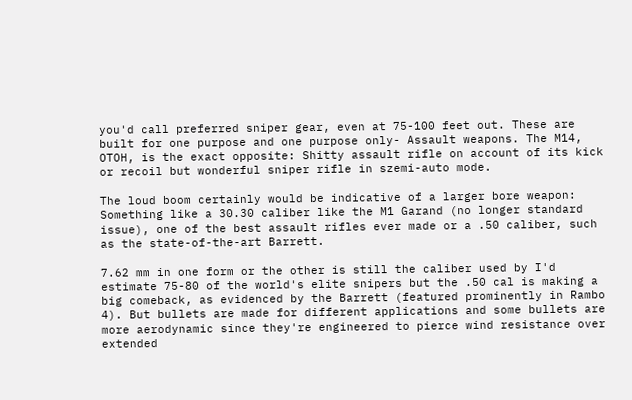you'd call preferred sniper gear, even at 75-100 feet out. These are built for one purpose and one purpose only- Assault weapons. The M14, OTOH, is the exact opposite: Shitty assault rifle on account of its kick or recoil but wonderful sniper rifle in szemi-auto mode.

The loud boom certainly would be indicative of a larger bore weapon: Something like a 30.30 caliber like the M1 Garand (no longer standard issue), one of the best assault rifles ever made or a .50 caliber, such as the state-of-the-art Barrett.

7.62 mm in one form or the other is still the caliber used by I'd estimate 75-80 of the world's elite snipers but the .50 cal is making a big comeback, as evidenced by the Barrett (featured prominently in Rambo 4). But bullets are made for different applications and some bullets are more aerodynamic since they're engineered to pierce wind resistance over extended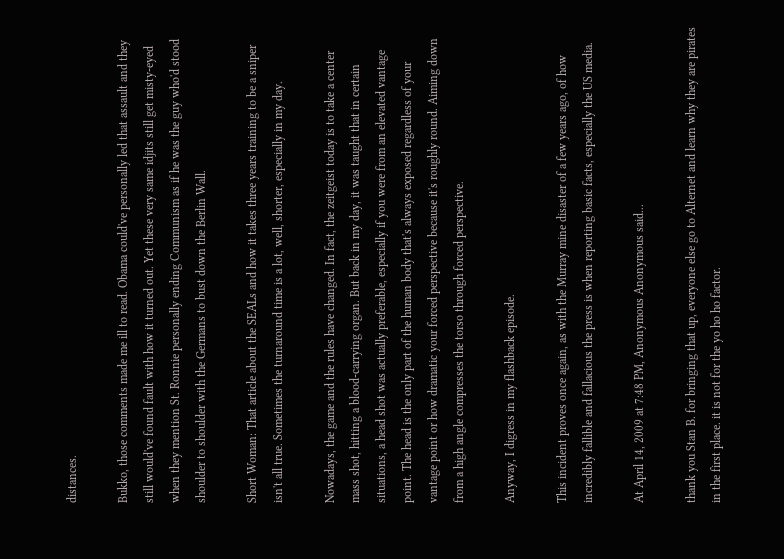distances.

Bukko, those comments made me ill to read. Obama could've personally led that assault and they still would've found fault with how it turned out. Yet these very same idjits still get misty-eyed when they mention St. Ronnie personally ending Communism as if he was the guy who'd stood shoulder to shoulder with the Germans to bust down the Berlin Wall.

Short Woman: That article about the SEALs and how it takes three years training to be a sniper isn't all true. Sometimes the turnaround time is a lot, well, shorter, especially in my day.

Nowadays, the game and the rules have changed. In fact, the zeitgeist today is to take a center mass shot, hitting a blood-carrying organ. But back in my day, it was taught that in certain situations, a head shot was actually preferable, especially if you were from an elevated vantage point. The head is the only part of the human body that's always exposed regardless of your vantage point or how dramatic your forced perspective because it's roughly round. Aiming down from a high angle compresses the torso through forced perspective.

Anyway, I digress in my flashback episode.

This incident proves once again, as with the Murray mine disaster of a few years ago, of how incredibly fallible and fallacious the press is when reporting basic facts, especially the US media.

At April 14, 2009 at 7:48 PM, Anonymous Anonymous said...

thank you Stan B. for bringing that up, everyone else go to Alternet and learn why they are pirates in the first place. it is not for the yo ho ho factor.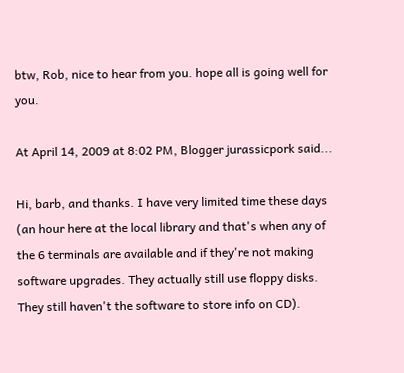btw, Rob, nice to hear from you. hope all is going well for you.

At April 14, 2009 at 8:02 PM, Blogger jurassicpork said...

Hi, barb, and thanks. I have very limited time these days (an hour here at the local library and that's when any of the 6 terminals are available and if they're not making software upgrades. They actually still use floppy disks. They still haven't the software to store info on CD).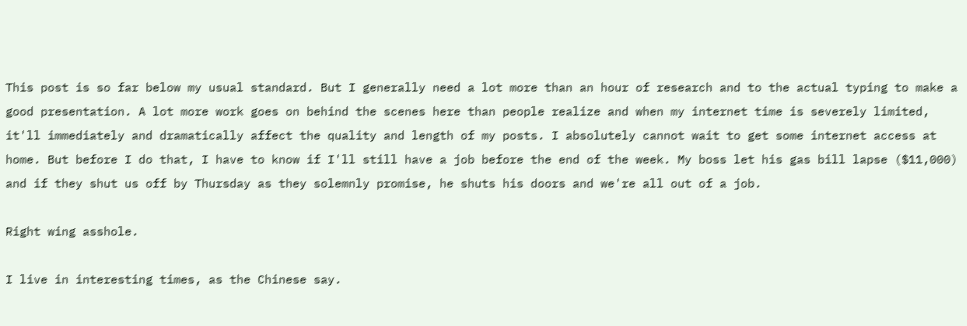This post is so far below my usual standard. But I generally need a lot more than an hour of research and to the actual typing to make a good presentation. A lot more work goes on behind the scenes here than people realize and when my internet time is severely limited, it'll immediately and dramatically affect the quality and length of my posts. I absolutely cannot wait to get some internet access at home. But before I do that, I have to know if I'll still have a job before the end of the week. My boss let his gas bill lapse ($11,000) and if they shut us off by Thursday as they solemnly promise, he shuts his doors and we're all out of a job.

Right wing asshole.

I live in interesting times, as the Chinese say.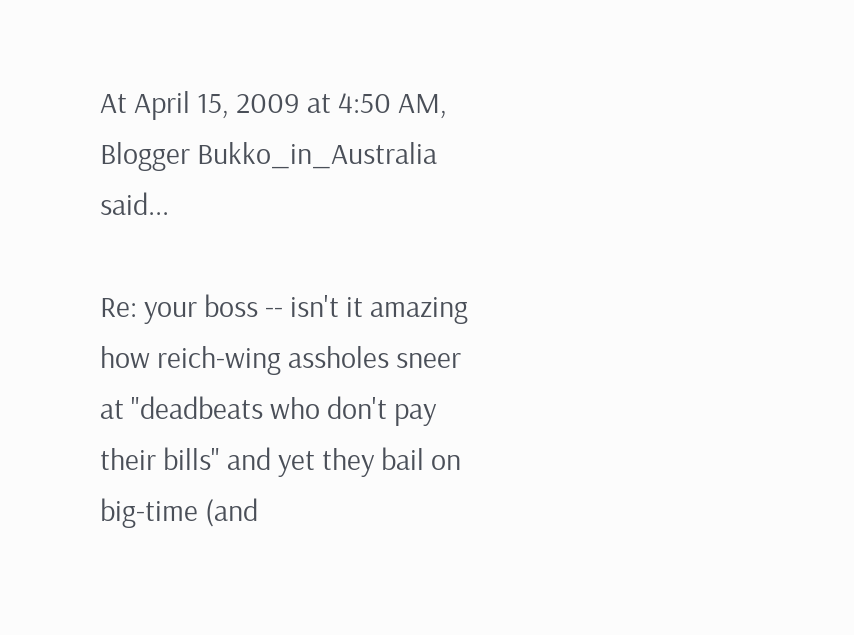At April 15, 2009 at 4:50 AM, Blogger Bukko_in_Australia said...

Re: your boss -- isn't it amazing how reich-wing assholes sneer at "deadbeats who don't pay their bills" and yet they bail on big-time (and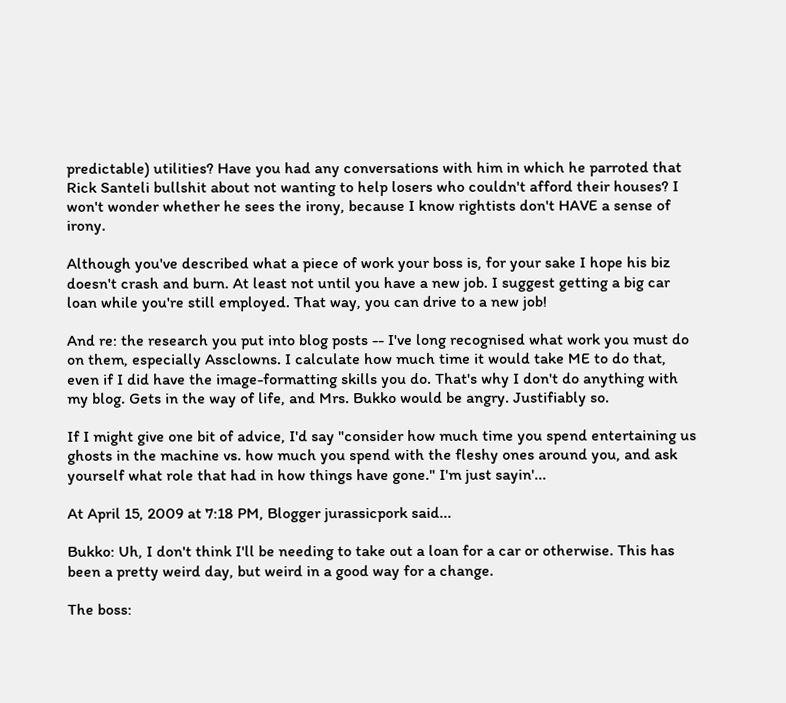predictable) utilities? Have you had any conversations with him in which he parroted that Rick Santeli bullshit about not wanting to help losers who couldn't afford their houses? I won't wonder whether he sees the irony, because I know rightists don't HAVE a sense of irony.

Although you've described what a piece of work your boss is, for your sake I hope his biz doesn't crash and burn. At least not until you have a new job. I suggest getting a big car loan while you're still employed. That way, you can drive to a new job!

And re: the research you put into blog posts -- I've long recognised what work you must do on them, especially Assclowns. I calculate how much time it would take ME to do that, even if I did have the image-formatting skills you do. That's why I don't do anything with my blog. Gets in the way of life, and Mrs. Bukko would be angry. Justifiably so.

If I might give one bit of advice, I'd say "consider how much time you spend entertaining us ghosts in the machine vs. how much you spend with the fleshy ones around you, and ask yourself what role that had in how things have gone." I'm just sayin'...

At April 15, 2009 at 7:18 PM, Blogger jurassicpork said...

Bukko: Uh, I don't think I'll be needing to take out a loan for a car or otherwise. This has been a pretty weird day, but weird in a good way for a change.

The boss: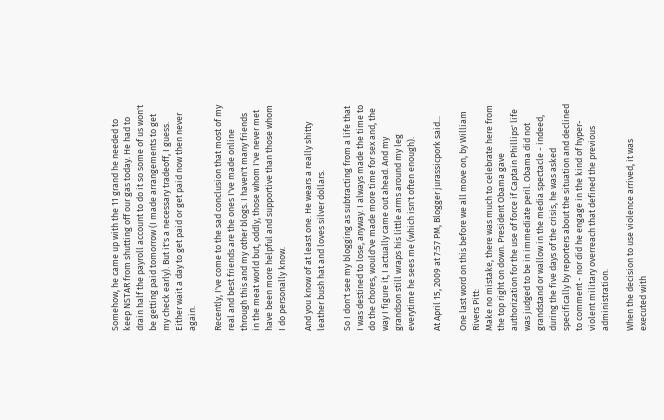Somehow, he came up with the 11 grand he needed to keep NSTAR from shutting off our gas today. He had to drain half the payroll account to do it so some of us won't be getting paid tomorrow (I made arrangements to get my check early). But it's a necessary tradeoff, I guess. Either wait a day to get paid or get paid now then never again.

Recently, I've come to the sad conclusion that most of my real and best friends are the ones I've made online through this and my other blogs. I haven't many friends in the meat world but, oddly, those whom I've never met have been more helpful and supportive than those whom I do personally know.

And you know of at least one. He wears a really shitty leather bush hat and loves silver dollars.

So I don't see my blogging as subtracting from a life that I was destined to lose, anyway. I always made the time to do the chores, would've made more time for sex and, the way I figure it, I actually came out ahead. And my grandson still wraps his little arms around my leg everytime he sees me (which isn't often enough).

At April 15, 2009 at 7:57 PM, Blogger jurassicpork said...

One last word on this before we all move on, by William Rivers Pitt:
Make no mistake, there was much to celebrate here from the top right on down. President Obama gave authorization for the use of force if Captain Phillips' life was judged to be in immediate peril. Obama did not grandstand or wallow in the media spectacle - indeed, during the five days of the crisis, he was asked specifically by reporters about the situation and declined to comment - nor did he engage in the kind of hyper-violent military overreach that defined the previous administration.

When the decision to use violence arrived, it was executed with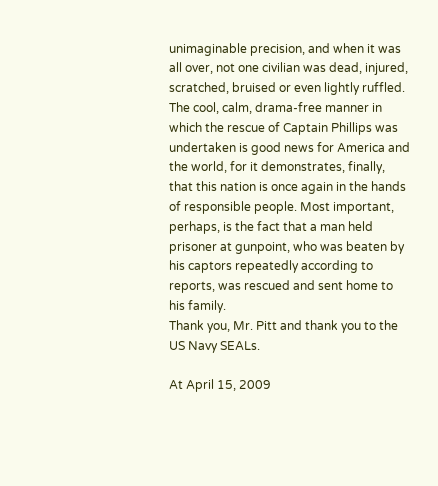unimaginable precision, and when it was all over, not one civilian was dead, injured, scratched, bruised or even lightly ruffled. The cool, calm, drama-free manner in which the rescue of Captain Phillips was undertaken is good news for America and the world, for it demonstrates, finally, that this nation is once again in the hands of responsible people. Most important, perhaps, is the fact that a man held prisoner at gunpoint, who was beaten by his captors repeatedly according to reports, was rescued and sent home to his family.
Thank you, Mr. Pitt and thank you to the US Navy SEALs.

At April 15, 2009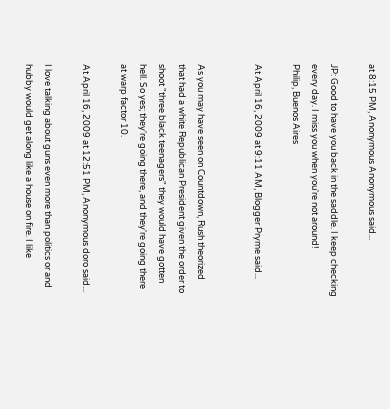at 8:15 PM, Anonymous Anonymous said...

JP: Good to have you back in the saddle. I keep checking every day. I miss you when you're not around!
Philip, Buenos Aires

At April 16, 2009 at 9:11 AM, Blogger Pryme said...


As you may have seen on Countdown, Rush theorized that had a white Republican President given the order to shoot "three black teenagers" they would have gotten hell. So yes; they're going there, and they're going there at warp factor 10.

At April 16, 2009 at 12:51 PM, Anonymous doro said...

I love talking about guns even more than politics or and hubby would get along like a house on fire. I like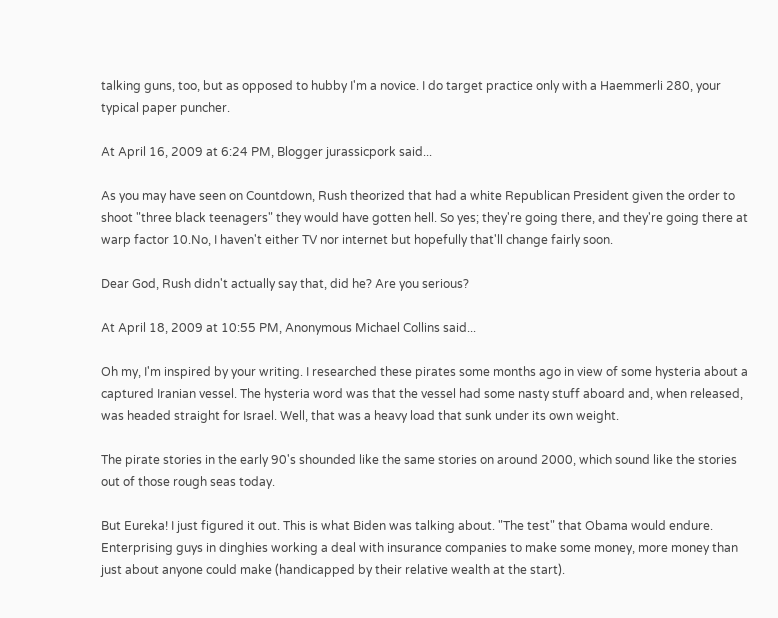talking guns, too, but as opposed to hubby I'm a novice. I do target practice only with a Haemmerli 280, your typical paper puncher.

At April 16, 2009 at 6:24 PM, Blogger jurassicpork said...

As you may have seen on Countdown, Rush theorized that had a white Republican President given the order to shoot "three black teenagers" they would have gotten hell. So yes; they're going there, and they're going there at warp factor 10.No, I haven't either TV nor internet but hopefully that'll change fairly soon.

Dear God, Rush didn't actually say that, did he? Are you serious?

At April 18, 2009 at 10:55 PM, Anonymous Michael Collins said...

Oh my, I'm inspired by your writing. I researched these pirates some months ago in view of some hysteria about a captured Iranian vessel. The hysteria word was that the vessel had some nasty stuff aboard and, when released, was headed straight for Israel. Well, that was a heavy load that sunk under its own weight.

The pirate stories in the early 90's shounded like the same stories on around 2000, which sound like the stories out of those rough seas today.

But Eureka! I just figured it out. This is what Biden was talking about. "The test" that Obama would endure. Enterprising guys in dinghies working a deal with insurance companies to make some money, more money than just about anyone could make (handicapped by their relative wealth at the start).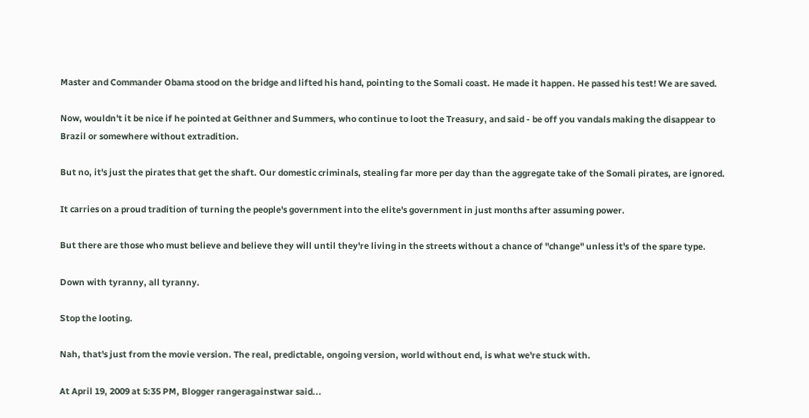Master and Commander Obama stood on the bridge and lifted his hand, pointing to the Somali coast. He made it happen. He passed his test! We are saved.

Now, wouldn't it be nice if he pointed at Geithner and Summers, who continue to loot the Treasury, and said - be off you vandals making the disappear to Brazil or somewhere without extradition.

But no, it's just the pirates that get the shaft. Our domestic criminals, stealing far more per day than the aggregate take of the Somali pirates, are ignored.

It carries on a proud tradition of turning the people's government into the elite's government in just months after assuming power.

But there are those who must believe and believe they will until they're living in the streets without a chance of "change" unless it's of the spare type.

Down with tyranny, all tyranny.

Stop the looting.

Nah, that's just from the movie version. The real, predictable, ongoing version, world without end, is what we're stuck with.

At April 19, 2009 at 5:35 PM, Blogger rangeragainstwar said...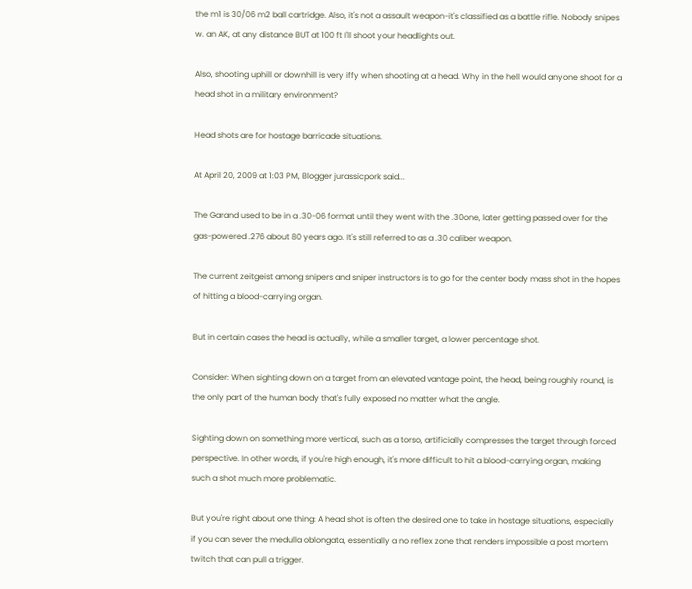the m1 is 30/06 m2 ball cartridge. Also, it's not a assault weapon-it's classified as a battle rifle. Nobody snipes w. an AK, at any distance BUT at 100 ft I'll shoot your headlights out.

Also, shooting uphill or downhill is very iffy when shooting at a head. Why in the hell would anyone shoot for a head shot in a military environment?

Head shots are for hostage barricade situations.

At April 20, 2009 at 1:03 PM, Blogger jurassicpork said...

The Garand used to be in a .30-06 format until they went with the .30one, later getting passed over for the gas-powered .276 about 80 years ago. It's still referred to as a .30 caliber weapon.

The current zeitgeist among snipers and sniper instructors is to go for the center body mass shot in the hopes of hitting a blood-carrying organ.

But in certain cases the head is actually, while a smaller target, a lower percentage shot.

Consider: When sighting down on a target from an elevated vantage point, the head, being roughly round, is the only part of the human body that's fully exposed no matter what the angle.

Sighting down on something more vertical, such as a torso, artificially compresses the target through forced perspective. In other words, if you're high enough, it's more difficult to hit a blood-carrying organ, making such a shot much more problematic.

But you're right about one thing: A head shot is often the desired one to take in hostage situations, especially if you can sever the medulla oblongata, essentially a no reflex zone that renders impossible a post mortem twitch that can pull a trigger.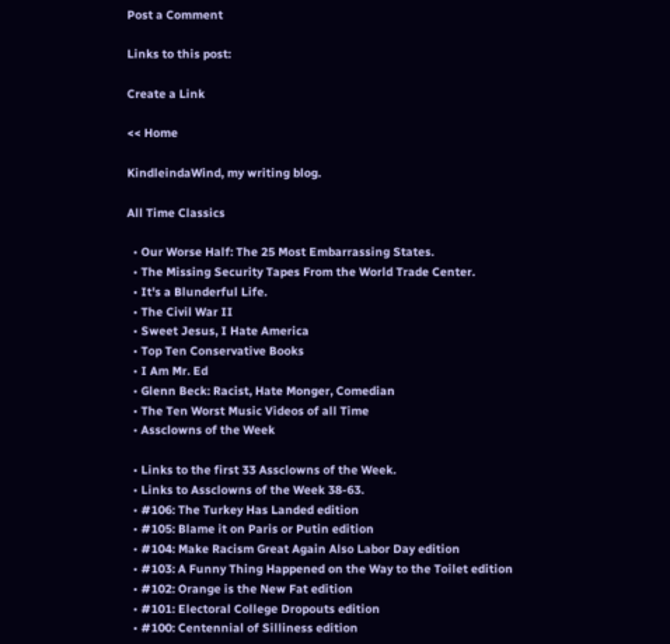Post a Comment

Links to this post:

Create a Link

<< Home

KindleindaWind, my writing blog.

All Time Classics

  • Our Worse Half: The 25 Most Embarrassing States.
  • The Missing Security Tapes From the World Trade Center.
  • It's a Blunderful Life.
  • The Civil War II
  • Sweet Jesus, I Hate America
  • Top Ten Conservative Books
  • I Am Mr. Ed
  • Glenn Beck: Racist, Hate Monger, Comedian
  • The Ten Worst Music Videos of all Time
  • Assclowns of the Week

  • Links to the first 33 Assclowns of the Week.
  • Links to Assclowns of the Week 38-63.
  • #106: The Turkey Has Landed edition
  • #105: Blame it on Paris or Putin edition
  • #104: Make Racism Great Again Also Labor Day edition
  • #103: A Funny Thing Happened on the Way to the Toilet edition
  • #102: Orange is the New Fat edition
  • #101: Electoral College Dropouts edition
  • #100: Centennial of Silliness edition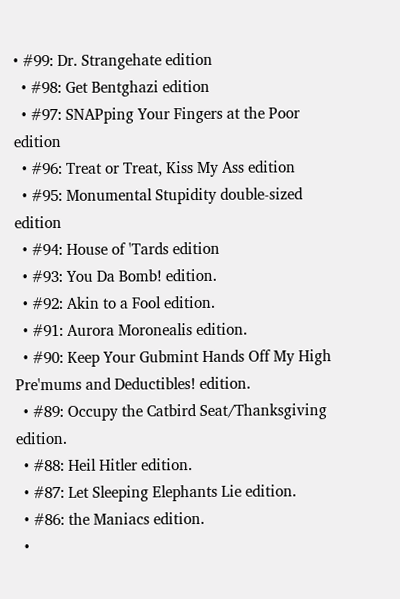• #99: Dr. Strangehate edition
  • #98: Get Bentghazi edition
  • #97: SNAPping Your Fingers at the Poor edition
  • #96: Treat or Treat, Kiss My Ass edition
  • #95: Monumental Stupidity double-sized edition
  • #94: House of 'Tards edition
  • #93: You Da Bomb! edition.
  • #92: Akin to a Fool edition.
  • #91: Aurora Moronealis edition.
  • #90: Keep Your Gubmint Hands Off My High Pre'mums and Deductibles! edition.
  • #89: Occupy the Catbird Seat/Thanksgiving edition.
  • #88: Heil Hitler edition.
  • #87: Let Sleeping Elephants Lie edition.
  • #86: the Maniacs edition.
  •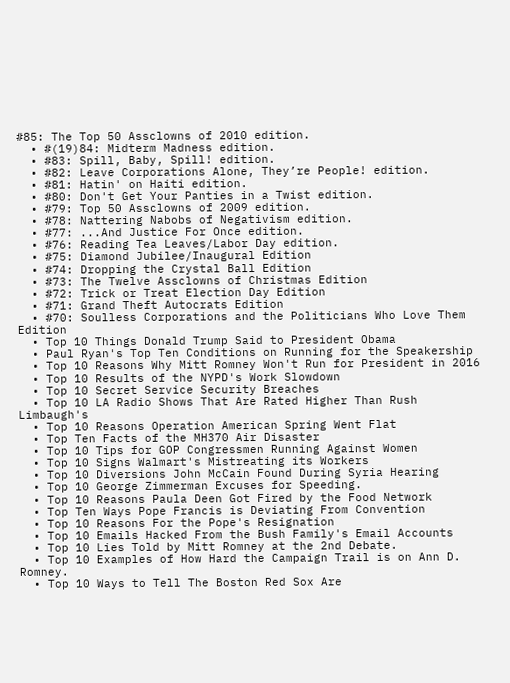#85: The Top 50 Assclowns of 2010 edition.
  • #(19)84: Midterm Madness edition.
  • #83: Spill, Baby, Spill! edition.
  • #82: Leave Corporations Alone, They’re People! edition.
  • #81: Hatin' on Haiti edition.
  • #80: Don't Get Your Panties in a Twist edition.
  • #79: Top 50 Assclowns of 2009 edition.
  • #78: Nattering Nabobs of Negativism edition.
  • #77: ...And Justice For Once edition.
  • #76: Reading Tea Leaves/Labor Day edition.
  • #75: Diamond Jubilee/Inaugural Edition
  • #74: Dropping the Crystal Ball Edition
  • #73: The Twelve Assclowns of Christmas Edition
  • #72: Trick or Treat Election Day Edition
  • #71: Grand Theft Autocrats Edition
  • #70: Soulless Corporations and the Politicians Who Love Them Edition
  • Top 10 Things Donald Trump Said to President Obama
  • Paul Ryan's Top Ten Conditions on Running for the Speakership
  • Top 10 Reasons Why Mitt Romney Won't Run for President in 2016
  • Top 10 Results of the NYPD's Work Slowdown
  • Top 10 Secret Service Security Breaches
  • Top 10 LA Radio Shows That Are Rated Higher Than Rush Limbaugh's
  • Top 10 Reasons Operation American Spring Went Flat
  • Top Ten Facts of the MH370 Air Disaster
  • Top 10 Tips for GOP Congressmen Running Against Women
  • Top 10 Signs Walmart's Mistreating its Workers
  • Top 10 Diversions John McCain Found During Syria Hearing
  • Top 10 George Zimmerman Excuses for Speeding.
  • Top 10 Reasons Paula Deen Got Fired by the Food Network
  • Top Ten Ways Pope Francis is Deviating From Convention
  • Top 10 Reasons For the Pope's Resignation
  • Top 10 Emails Hacked From the Bush Family's Email Accounts
  • Top 10 Lies Told by Mitt Romney at the 2nd Debate.
  • Top 10 Examples of How Hard the Campaign Trail is on Ann D. Romney.
  • Top 10 Ways to Tell The Boston Red Sox Are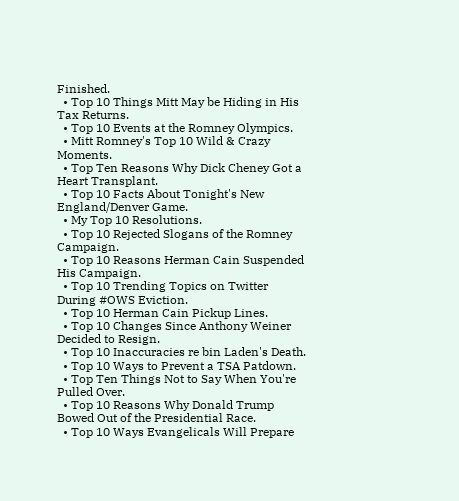Finished.
  • Top 10 Things Mitt May be Hiding in His Tax Returns.
  • Top 10 Events at the Romney Olympics.
  • Mitt Romney's Top 10 Wild & Crazy Moments.
  • Top Ten Reasons Why Dick Cheney Got a Heart Transplant.
  • Top 10 Facts About Tonight's New England/Denver Game.
  • My Top 10 Resolutions.
  • Top 10 Rejected Slogans of the Romney Campaign.
  • Top 10 Reasons Herman Cain Suspended His Campaign.
  • Top 10 Trending Topics on Twitter During #OWS Eviction.
  • Top 10 Herman Cain Pickup Lines.
  • Top 10 Changes Since Anthony Weiner Decided to Resign.
  • Top 10 Inaccuracies re bin Laden's Death.
  • Top 10 Ways to Prevent a TSA Patdown.
  • Top Ten Things Not to Say When You're Pulled Over.
  • Top 10 Reasons Why Donald Trump Bowed Out of the Presidential Race.
  • Top 10 Ways Evangelicals Will Prepare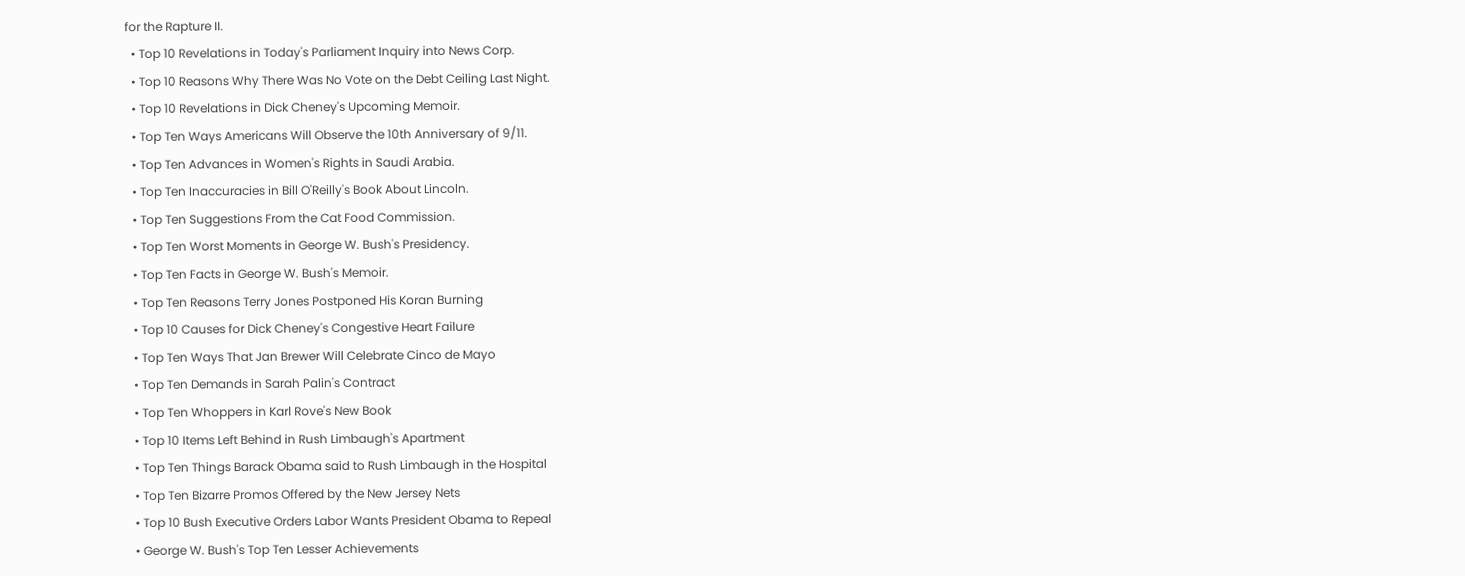for the Rapture II.
  • Top 10 Revelations in Today's Parliament Inquiry into News Corp.
  • Top 10 Reasons Why There Was No Vote on the Debt Ceiling Last Night.
  • Top 10 Revelations in Dick Cheney's Upcoming Memoir.
  • Top Ten Ways Americans Will Observe the 10th Anniversary of 9/11.
  • Top Ten Advances in Women's Rights in Saudi Arabia.
  • Top Ten Inaccuracies in Bill O'Reilly's Book About Lincoln.
  • Top Ten Suggestions From the Cat Food Commission.
  • Top Ten Worst Moments in George W. Bush's Presidency.
  • Top Ten Facts in George W. Bush's Memoir.
  • Top Ten Reasons Terry Jones Postponed His Koran Burning
  • Top 10 Causes for Dick Cheney's Congestive Heart Failure
  • Top Ten Ways That Jan Brewer Will Celebrate Cinco de Mayo
  • Top Ten Demands in Sarah Palin's Contract
  • Top Ten Whoppers in Karl Rove's New Book
  • Top 10 Items Left Behind in Rush Limbaugh's Apartment
  • Top Ten Things Barack Obama said to Rush Limbaugh in the Hospital
  • Top Ten Bizarre Promos Offered by the New Jersey Nets
  • Top 10 Bush Executive Orders Labor Wants President Obama to Repeal
  • George W. Bush's Top Ten Lesser Achievements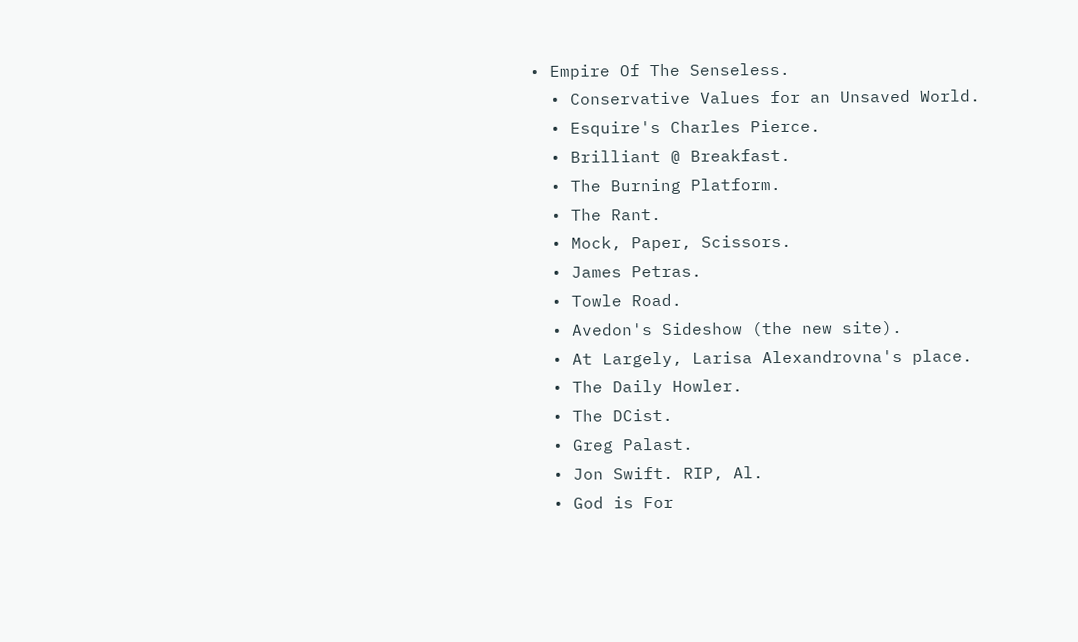• Empire Of The Senseless.
  • Conservative Values for an Unsaved World.
  • Esquire's Charles Pierce.
  • Brilliant @ Breakfast.
  • The Burning Platform.
  • The Rant.
  • Mock, Paper, Scissors.
  • James Petras.
  • Towle Road.
  • Avedon's Sideshow (the new site).
  • At Largely, Larisa Alexandrovna's place.
  • The Daily Howler.
  • The DCist.
  • Greg Palast.
  • Jon Swift. RIP, Al.
  • God is For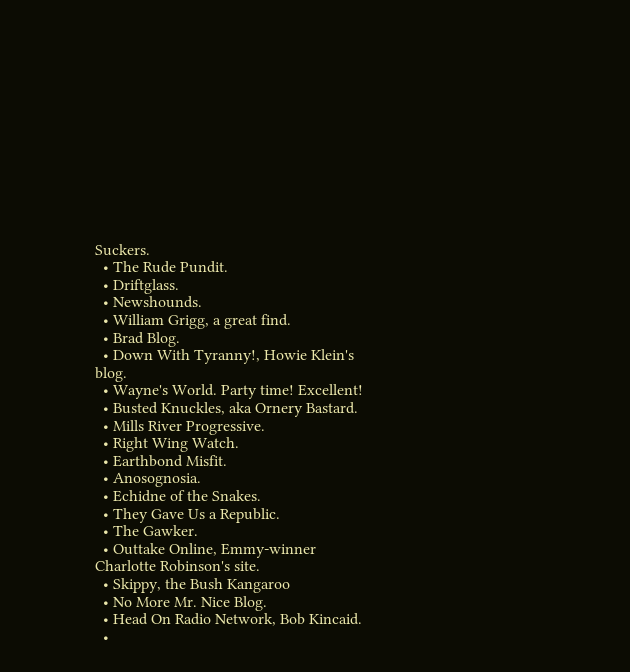Suckers.
  • The Rude Pundit.
  • Driftglass.
  • Newshounds.
  • William Grigg, a great find.
  • Brad Blog.
  • Down With Tyranny!, Howie Klein's blog.
  • Wayne's World. Party time! Excellent!
  • Busted Knuckles, aka Ornery Bastard.
  • Mills River Progressive.
  • Right Wing Watch.
  • Earthbond Misfit.
  • Anosognosia.
  • Echidne of the Snakes.
  • They Gave Us a Republic.
  • The Gawker.
  • Outtake Online, Emmy-winner Charlotte Robinson's site.
  • Skippy, the Bush Kangaroo
  • No More Mr. Nice Blog.
  • Head On Radio Network, Bob Kincaid.
  •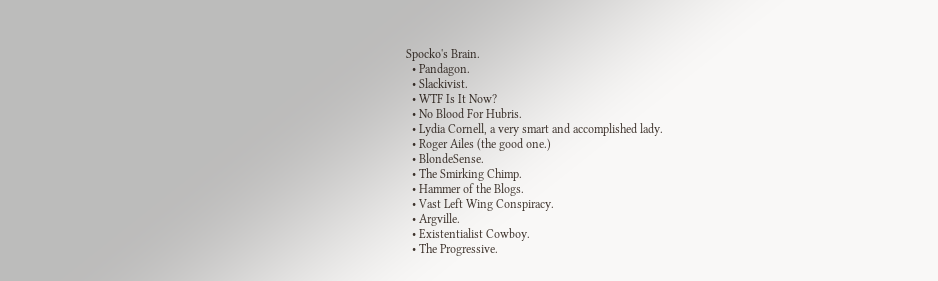Spocko's Brain.
  • Pandagon.
  • Slackivist.
  • WTF Is It Now?
  • No Blood For Hubris.
  • Lydia Cornell, a very smart and accomplished lady.
  • Roger Ailes (the good one.)
  • BlondeSense.
  • The Smirking Chimp.
  • Hammer of the Blogs.
  • Vast Left Wing Conspiracy.
  • Argville.
  • Existentialist Cowboy.
  • The Progressive.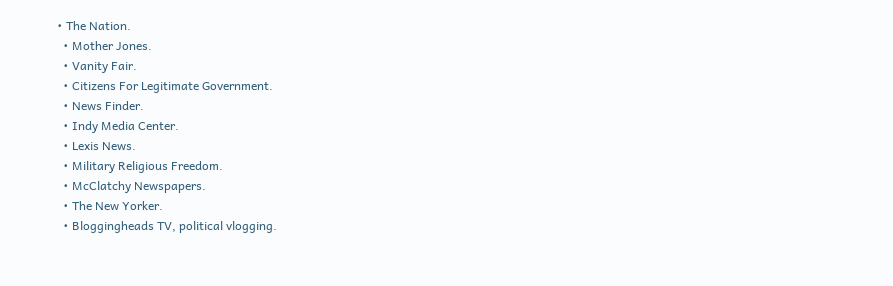• The Nation.
  • Mother Jones.
  • Vanity Fair.
  • Citizens For Legitimate Government.
  • News Finder.
  • Indy Media Center.
  • Lexis News.
  • Military Religious Freedom.
  • McClatchy Newspapers.
  • The New Yorker.
  • Bloggingheads TV, political vlogging.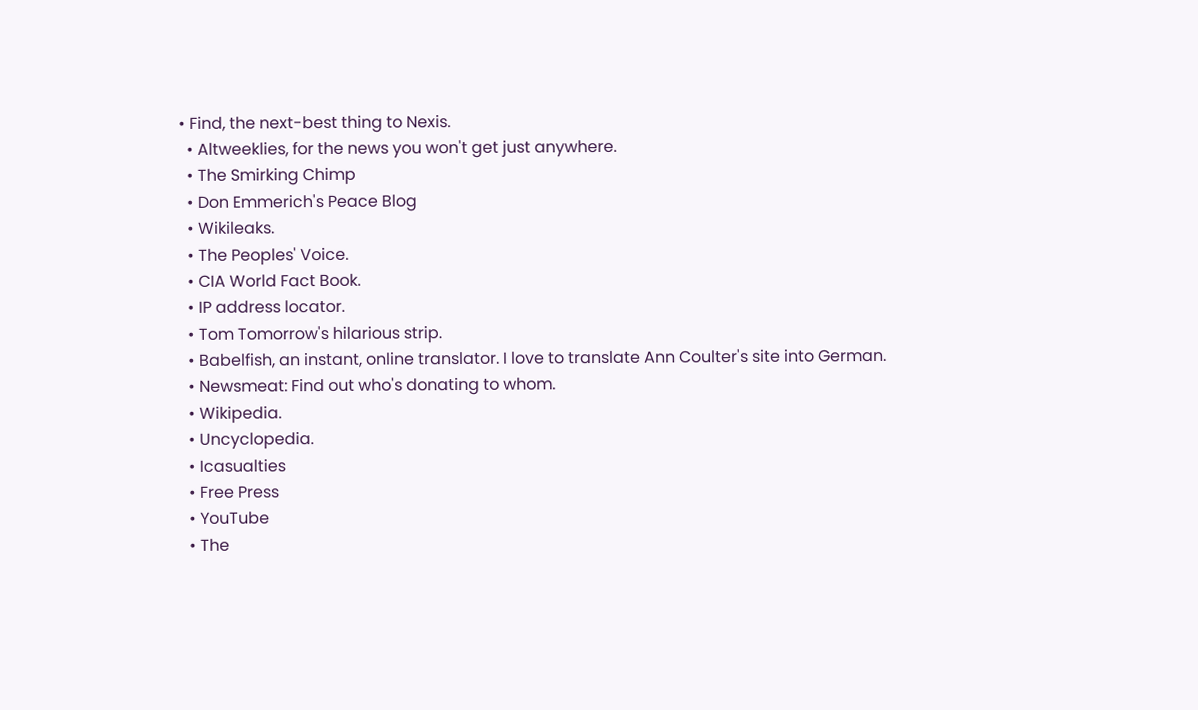• Find, the next-best thing to Nexis.
  • Altweeklies, for the news you won't get just anywhere.
  • The Smirking Chimp
  • Don Emmerich's Peace Blog
  • Wikileaks.
  • The Peoples' Voice.
  • CIA World Fact Book.
  • IP address locator.
  • Tom Tomorrow's hilarious strip.
  • Babelfish, an instant, online translator. I love to translate Ann Coulter's site into German.
  • Newsmeat: Find out who's donating to whom.
  • Wikipedia.
  • Uncyclopedia.
  • Icasualties
  • Free Press
  • YouTube
  • The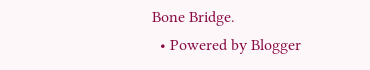Bone Bridge.
  • Powered by Blogger